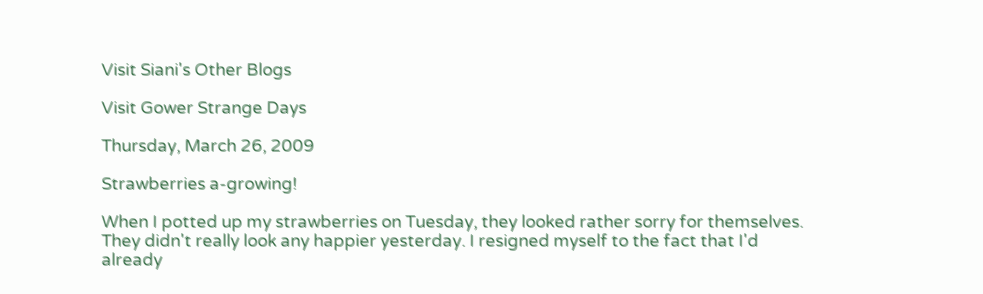Visit Siani's Other Blogs

Visit Gower Strange Days

Thursday, March 26, 2009

Strawberries a-growing!

When I potted up my strawberries on Tuesday, they looked rather sorry for themselves. They didn't really look any happier yesterday. I resigned myself to the fact that I'd already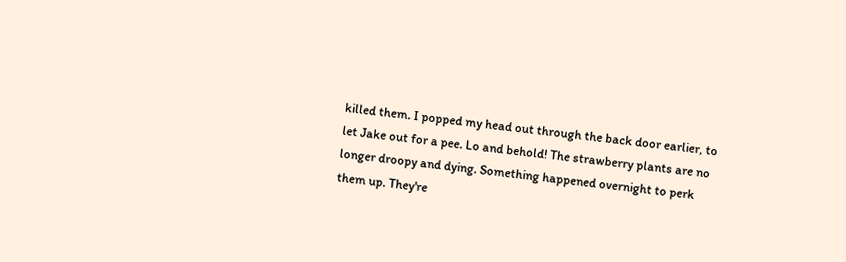killed them. I popped my head out through the back door earlier, to let Jake out for a pee. Lo and behold! The strawberry plants are no longer droopy and dying. Something happened overnight to perk them up. They're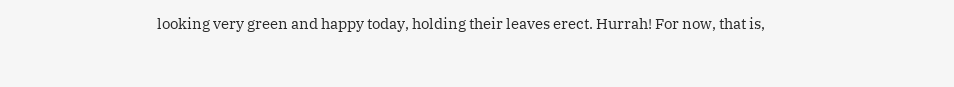looking very green and happy today, holding their leaves erect. Hurrah! For now, that is,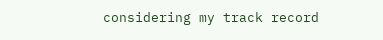considering my track record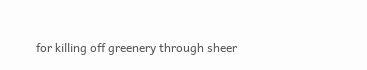for killing off greenery through sheer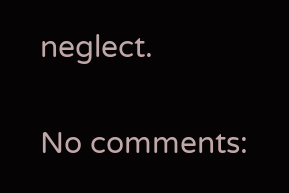neglect.

No comments: